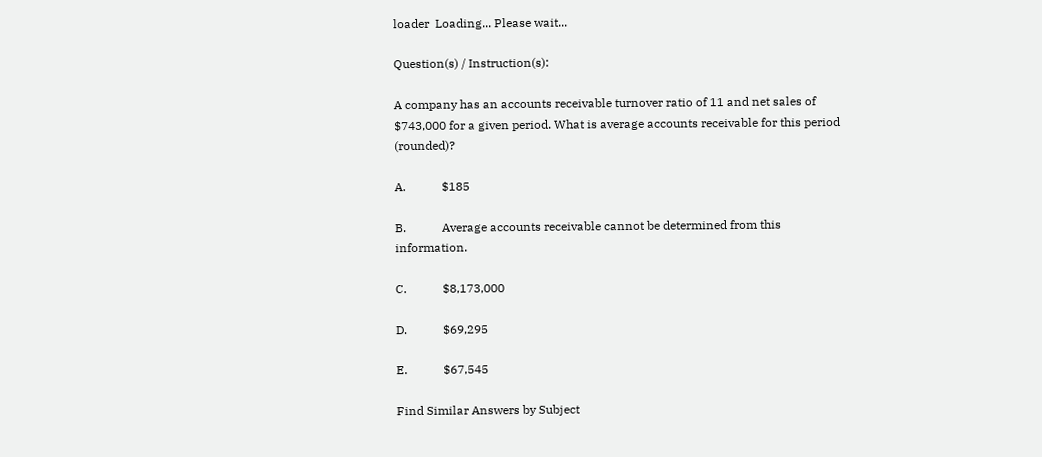loader  Loading... Please wait...

Question(s) / Instruction(s):

A company has an accounts receivable turnover ratio of 11 and net sales of $743,000 for a given period. What is average accounts receivable for this period (rounded)?

A.            $185

B.            Average accounts receivable cannot be determined from this information.

C.            $8,173,000

D.            $69,295

E.            $67,545

Find Similar Answers by Subject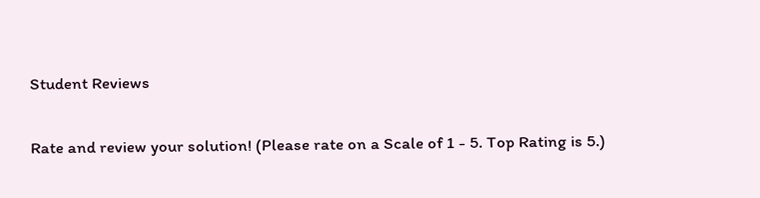Student Reviews

Rate and review your solution! (Please rate on a Scale of 1 - 5. Top Rating is 5.)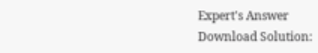Expert's Answer
Download Solution: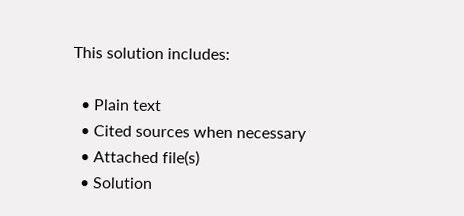This solution includes:

  • Plain text
  • Cited sources when necessary
  • Attached file(s)
  • Solution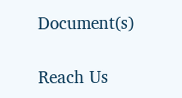Document(s)

Reach Us